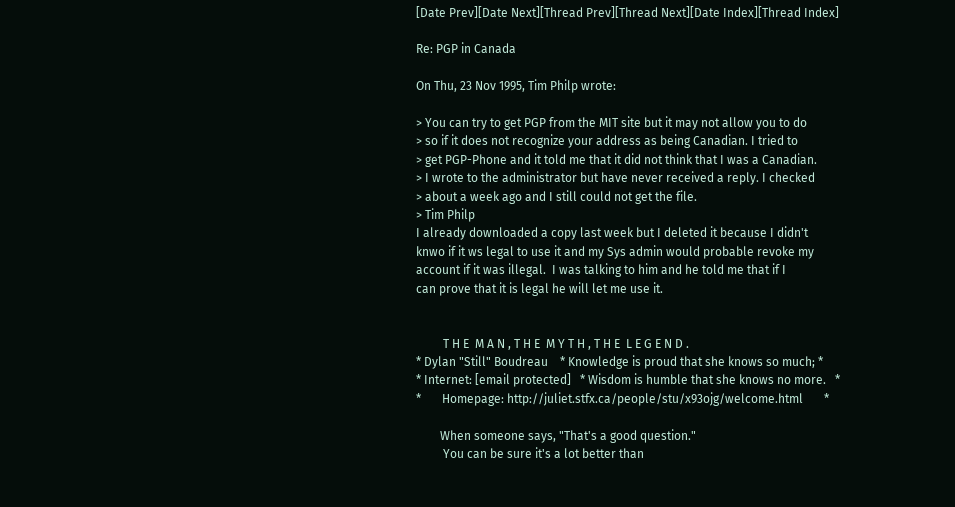[Date Prev][Date Next][Thread Prev][Thread Next][Date Index][Thread Index]

Re: PGP in Canada

On Thu, 23 Nov 1995, Tim Philp wrote:

> You can try to get PGP from the MIT site but it may not allow you to do
> so if it does not recognize your address as being Canadian. I tried to
> get PGP-Phone and it told me that it did not think that I was a Canadian.
> I wrote to the administrator but have never received a reply. I checked
> about a week ago and I still could not get the file.
> Tim Philp
I already downloaded a copy last week but I deleted it because I didn't
knwo if it ws legal to use it and my Sys admin would probable revoke my
account if it was illegal.  I was talking to him and he told me that if I
can prove that it is legal he will let me use it.


         T H E  M A N , T H E  M Y T H , T H E  L E G E N D .
* Dylan "Still" Boudreau    * Knowledge is proud that she knows so much; *
* Internet: [email protected]   * Wisdom is humble that she knows no more.   *
*       Homepage: http://juliet.stfx.ca/people/stu/x93ojg/welcome.html       *

        When someone says, "That's a good question."
         You can be sure it's a lot better than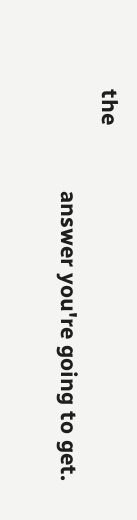the
                 answer you're going to get.